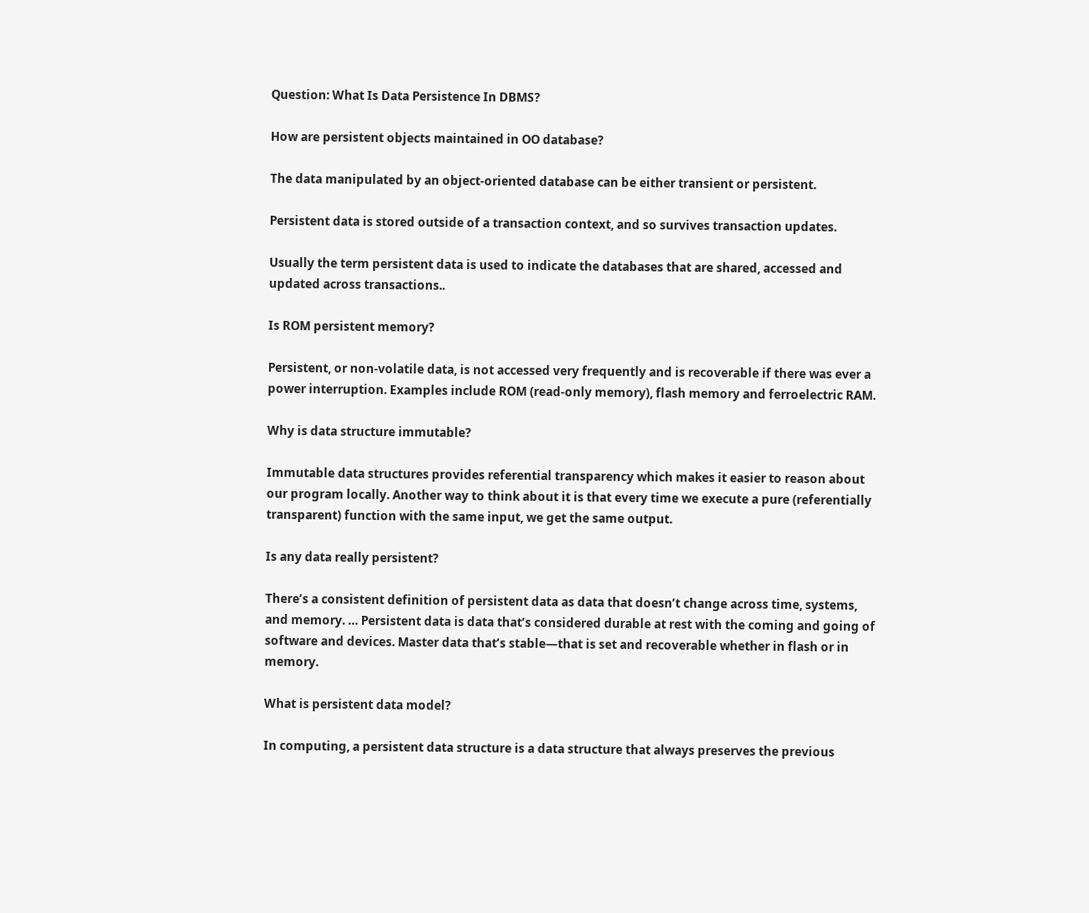Question: What Is Data Persistence In DBMS?

How are persistent objects maintained in OO database?

The data manipulated by an object-oriented database can be either transient or persistent.

Persistent data is stored outside of a transaction context, and so survives transaction updates.

Usually the term persistent data is used to indicate the databases that are shared, accessed and updated across transactions..

Is ROM persistent memory?

Persistent, or non-volatile data, is not accessed very frequently and is recoverable if there was ever a power interruption. Examples include ROM (read-only memory), flash memory and ferroelectric RAM.

Why is data structure immutable?

Immutable data structures provides referential transparency which makes it easier to reason about our program locally. Another way to think about it is that every time we execute a pure (referentially transparent) function with the same input, we get the same output.

Is any data really persistent?

There’s a consistent definition of persistent data as data that doesn’t change across time, systems, and memory. … Persistent data is data that’s considered durable at rest with the coming and going of software and devices. Master data that’s stable—that is set and recoverable whether in flash or in memory.

What is persistent data model?

In computing, a persistent data structure is a data structure that always preserves the previous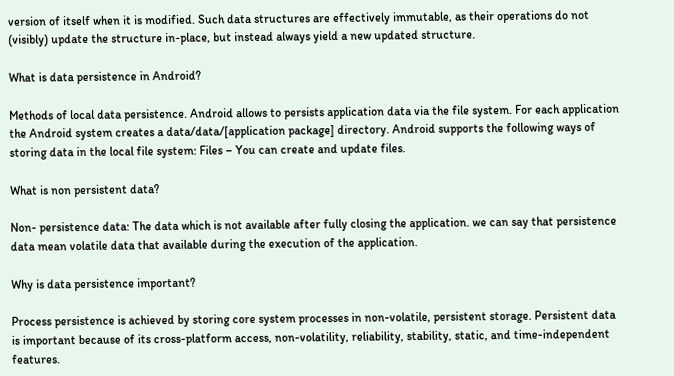version of itself when it is modified. Such data structures are effectively immutable, as their operations do not (visibly) update the structure in-place, but instead always yield a new updated structure.

What is data persistence in Android?

Methods of local data persistence. Android allows to persists application data via the file system. For each application the Android system creates a data/data/[application package] directory. Android supports the following ways of storing data in the local file system: Files – You can create and update files.

What is non persistent data?

Non- persistence data: The data which is not available after fully closing the application. we can say that persistence data mean volatile data that available during the execution of the application.

Why is data persistence important?

Process persistence is achieved by storing core system processes in non-volatile, persistent storage. Persistent data is important because of its cross-platform access, non-volatility, reliability, stability, static, and time-independent features.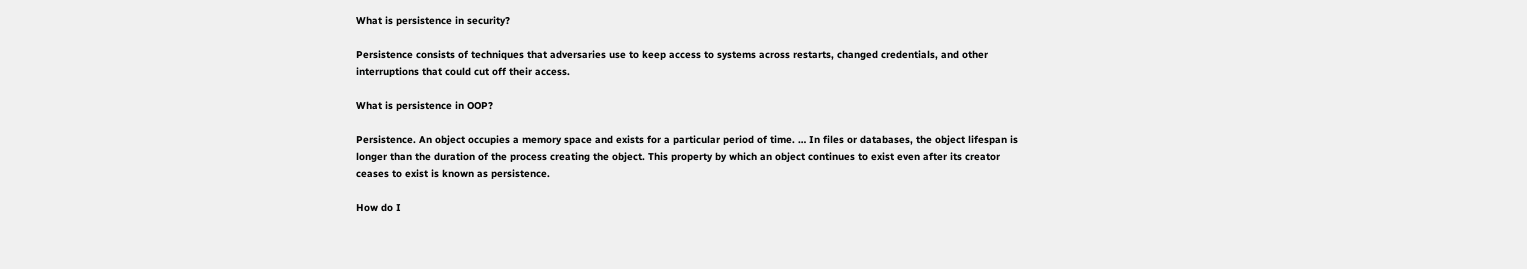What is persistence in security?

Persistence consists of techniques that adversaries use to keep access to systems across restarts, changed credentials, and other interruptions that could cut off their access.

What is persistence in OOP?

Persistence. An object occupies a memory space and exists for a particular period of time. … In files or databases, the object lifespan is longer than the duration of the process creating the object. This property by which an object continues to exist even after its creator ceases to exist is known as persistence.

How do I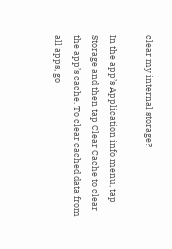clear my internal storage?

In the app’s Application info menu, tap Storage and then tap Clear Cache to clear the app’s cache. To clear cached data from all apps, go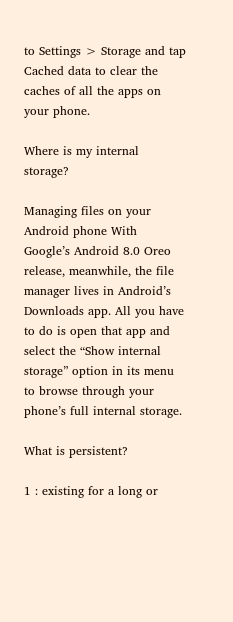to Settings > Storage and tap Cached data to clear the caches of all the apps on your phone.

Where is my internal storage?

Managing files on your Android phone With Google’s Android 8.0 Oreo release, meanwhile, the file manager lives in Android’s Downloads app. All you have to do is open that app and select the “Show internal storage” option in its menu to browse through your phone’s full internal storage.

What is persistent?

1 : existing for a long or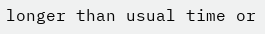longer than usual time or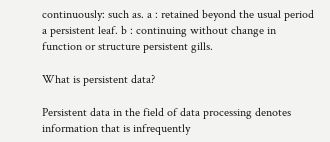continuously: such as. a : retained beyond the usual period a persistent leaf. b : continuing without change in function or structure persistent gills.

What is persistent data?

Persistent data in the field of data processing denotes information that is infrequently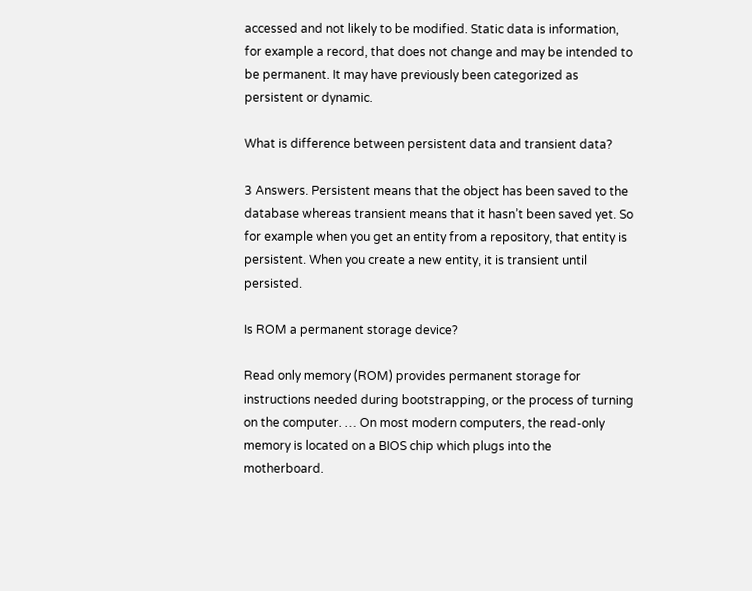accessed and not likely to be modified. Static data is information, for example a record, that does not change and may be intended to be permanent. It may have previously been categorized as persistent or dynamic.

What is difference between persistent data and transient data?

3 Answers. Persistent means that the object has been saved to the database whereas transient means that it hasn’t been saved yet. So for example when you get an entity from a repository, that entity is persistent. When you create a new entity, it is transient until persisted.

Is ROM a permanent storage device?

Read only memory (ROM) provides permanent storage for instructions needed during bootstrapping, or the process of turning on the computer. … On most modern computers, the read-only memory is located on a BIOS chip which plugs into the motherboard.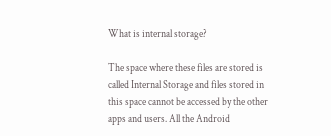What is internal storage?

The space where these files are stored is called Internal Storage and files stored in this space cannot be accessed by the other apps and users. All the Android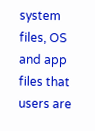system files, OS and app files that users are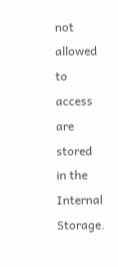not allowed to access are stored in the Internal Storage.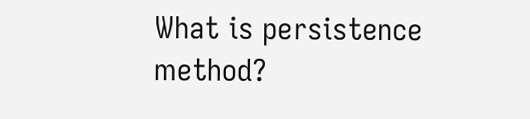What is persistence method?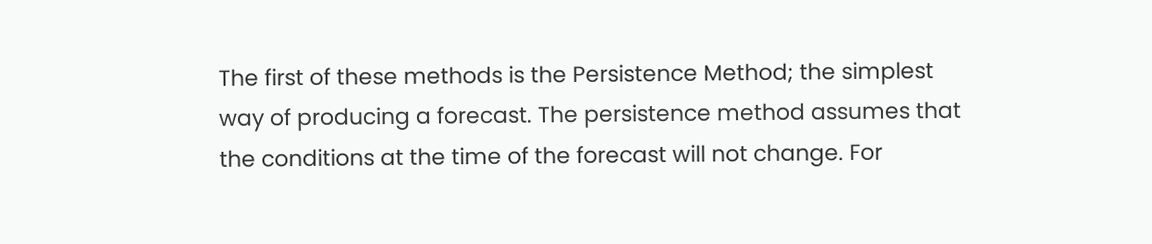The first of these methods is the Persistence Method; the simplest way of producing a forecast. The persistence method assumes that the conditions at the time of the forecast will not change. For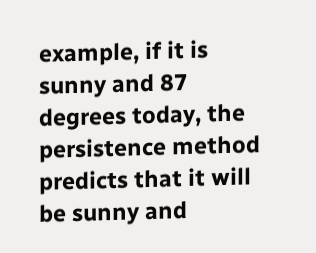example, if it is sunny and 87 degrees today, the persistence method predicts that it will be sunny and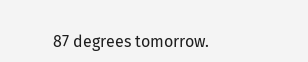87 degrees tomorrow.